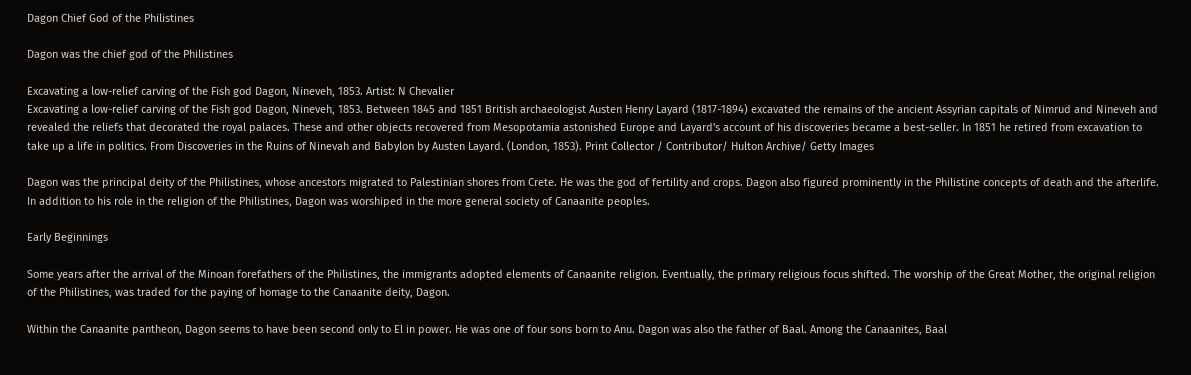Dagon Chief God of the Philistines

Dagon was the chief god of the Philistines

Excavating a low-relief carving of the Fish god Dagon, Nineveh, 1853. Artist: N Chevalier
Excavating a low-relief carving of the Fish god Dagon, Nineveh, 1853. Between 1845 and 1851 British archaeologist Austen Henry Layard (1817-1894) excavated the remains of the ancient Assyrian capitals of Nimrud and Nineveh and revealed the reliefs that decorated the royal palaces. These and other objects recovered from Mesopotamia astonished Europe and Layard's account of his discoveries became a best-seller. In 1851 he retired from excavation to take up a life in politics. From Discoveries in the Ruins of Ninevah and Babylon by Austen Layard. (London, 1853). Print Collector / Contributor/ Hulton Archive/ Getty Images

Dagon was the principal deity of the Philistines, whose ancestors migrated to Palestinian shores from Crete. He was the god of fertility and crops. Dagon also figured prominently in the Philistine concepts of death and the afterlife. In addition to his role in the religion of the Philistines, Dagon was worshiped in the more general society of Canaanite peoples.

Early Beginnings

Some years after the arrival of the Minoan forefathers of the Philistines, the immigrants adopted elements of Canaanite religion. Eventually, the primary religious focus shifted. The worship of the Great Mother, the original religion of the Philistines, was traded for the paying of homage to the Canaanite deity, Dagon.

Within the Canaanite pantheon, Dagon seems to have been second only to El in power. He was one of four sons born to Anu. Dagon was also the father of Baal. Among the Canaanites, Baal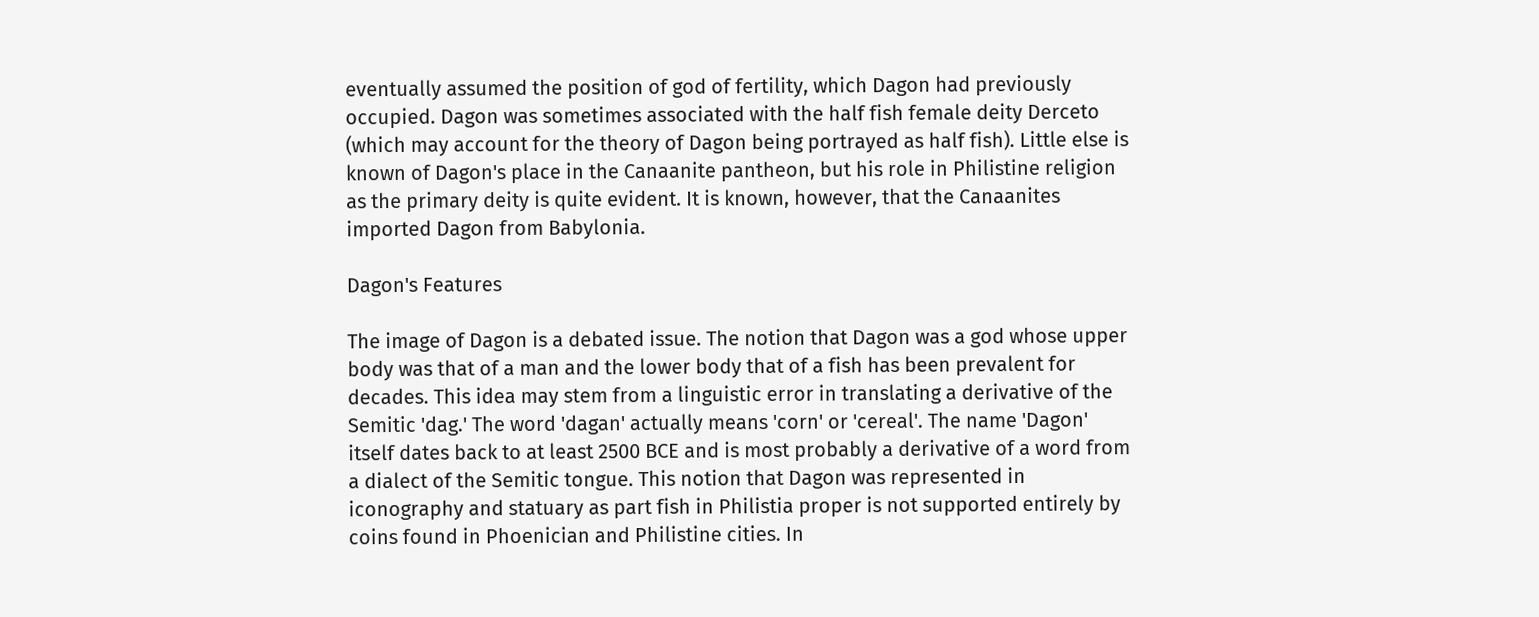eventually assumed the position of god of fertility, which Dagon had previously occupied. Dagon was sometimes associated with the half fish female deity Derceto (which may account for the theory of Dagon being portrayed as half fish). Little else is known of Dagon's place in the Canaanite pantheon, but his role in Philistine religion as the primary deity is quite evident. It is known, however, that the Canaanites imported Dagon from Babylonia.

Dagon's Features

The image of Dagon is a debated issue. The notion that Dagon was a god whose upper body was that of a man and the lower body that of a fish has been prevalent for decades. This idea may stem from a linguistic error in translating a derivative of the Semitic 'dag.' The word 'dagan' actually means 'corn' or 'cereal'. The name 'Dagon' itself dates back to at least 2500 BCE and is most probably a derivative of a word from a dialect of the Semitic tongue. This notion that Dagon was represented in iconography and statuary as part fish in Philistia proper is not supported entirely by coins found in Phoenician and Philistine cities. In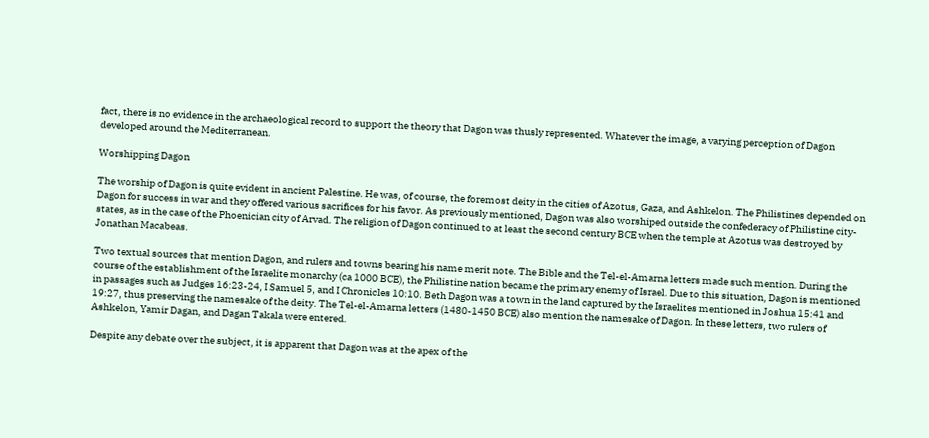fact, there is no evidence in the archaeological record to support the theory that Dagon was thusly represented. Whatever the image, a varying perception of Dagon developed around the Mediterranean.

Worshipping Dagon

The worship of Dagon is quite evident in ancient Palestine. He was, of course, the foremost deity in the cities of Azotus, Gaza, and Ashkelon. The Philistines depended on Dagon for success in war and they offered various sacrifices for his favor. As previously mentioned, Dagon was also worshiped outside the confederacy of Philistine city-states, as in the case of the Phoenician city of Arvad. The religion of Dagon continued to at least the second century BCE when the temple at Azotus was destroyed by Jonathan Macabeas.

Two textual sources that mention Dagon, and rulers and towns bearing his name merit note. The Bible and the Tel-el-Amarna letters made such mention. During the course of the establishment of the Israelite monarchy (ca 1000 BCE), the Philistine nation became the primary enemy of Israel. Due to this situation, Dagon is mentioned in passages such as Judges 16:23-24, I Samuel 5, and I Chronicles 10:10. Beth Dagon was a town in the land captured by the Israelites mentioned in Joshua 15:41 and 19:27, thus preserving the namesake of the deity. The Tel-el-Amarna letters (1480-1450 BCE) also mention the namesake of Dagon. In these letters, two rulers of Ashkelon, Yamir Dagan, and Dagan Takala were entered.

Despite any debate over the subject, it is apparent that Dagon was at the apex of the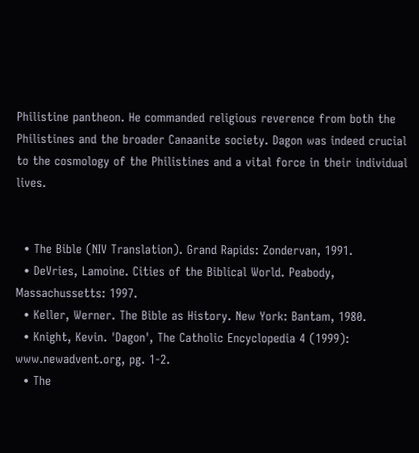Philistine pantheon. He commanded religious reverence from both the Philistines and the broader Canaanite society. Dagon was indeed crucial to the cosmology of the Philistines and a vital force in their individual lives.


  • The Bible (NIV Translation). Grand Rapids: Zondervan, 1991.
  • DeVries, Lamoine. Cities of the Biblical World. Peabody, Massachussetts: 1997.
  • Keller, Werner. The Bible as History. New York: Bantam, 1980.
  • Knight, Kevin. 'Dagon', The Catholic Encyclopedia 4 (1999): www.newadvent.org, pg. 1-2.
  • The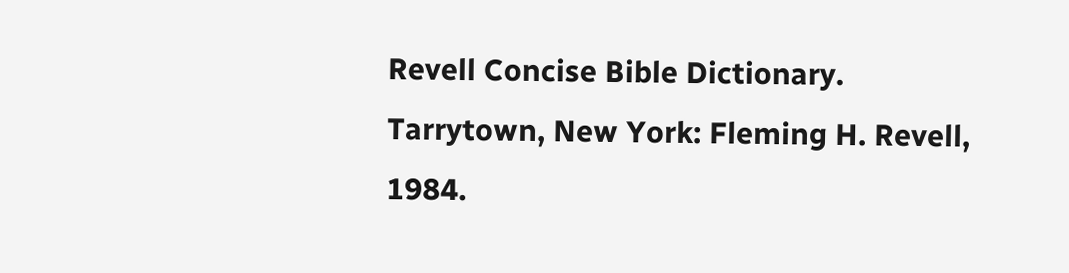Revell Concise Bible Dictionary. Tarrytown, New York: Fleming H. Revell, 1984.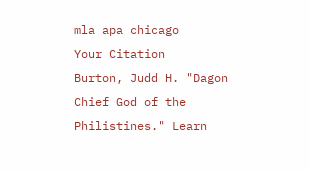mla apa chicago
Your Citation
Burton, Judd H. "Dagon Chief God of the Philistines." Learn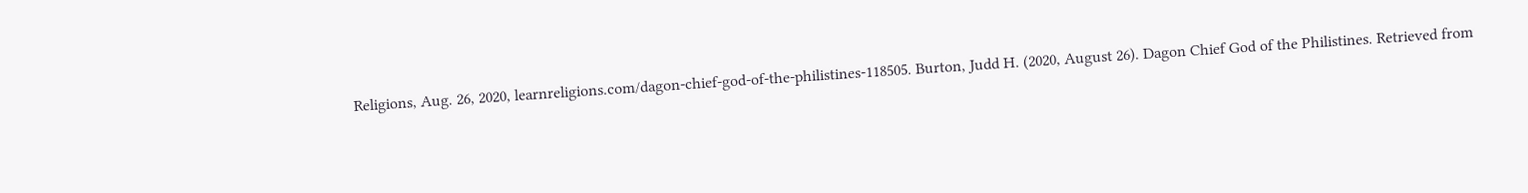Religions, Aug. 26, 2020, learnreligions.com/dagon-chief-god-of-the-philistines-118505. Burton, Judd H. (2020, August 26). Dagon Chief God of the Philistines. Retrieved from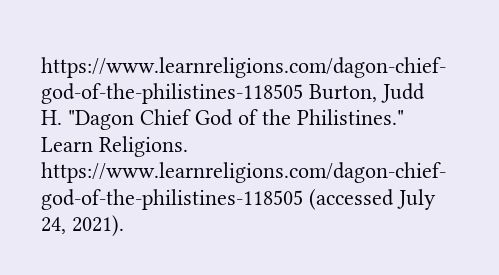https://www.learnreligions.com/dagon-chief-god-of-the-philistines-118505 Burton, Judd H. "Dagon Chief God of the Philistines." Learn Religions. https://www.learnreligions.com/dagon-chief-god-of-the-philistines-118505 (accessed July 24, 2021).